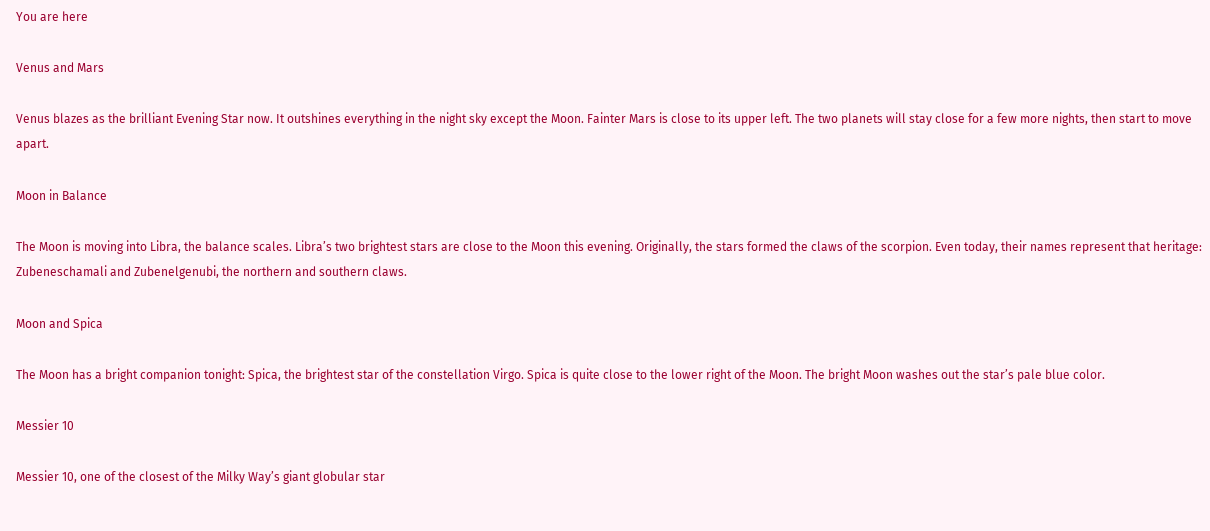You are here

Venus and Mars

Venus blazes as the brilliant Evening Star now. It outshines everything in the night sky except the Moon. Fainter Mars is close to its upper left. The two planets will stay close for a few more nights, then start to move apart.

Moon in Balance

The Moon is moving into Libra, the balance scales. Libra’s two brightest stars are close to the Moon this evening. Originally, the stars formed the claws of the scorpion. Even today, their names represent that heritage: Zubeneschamali and Zubenelgenubi, the northern and southern claws.

Moon and Spica

The Moon has a bright companion tonight: Spica, the brightest star of the constellation Virgo. Spica is quite close to the lower right of the Moon. The bright Moon washes out the star’s pale blue color.

Messier 10

Messier 10, one of the closest of the Milky Way’s giant globular star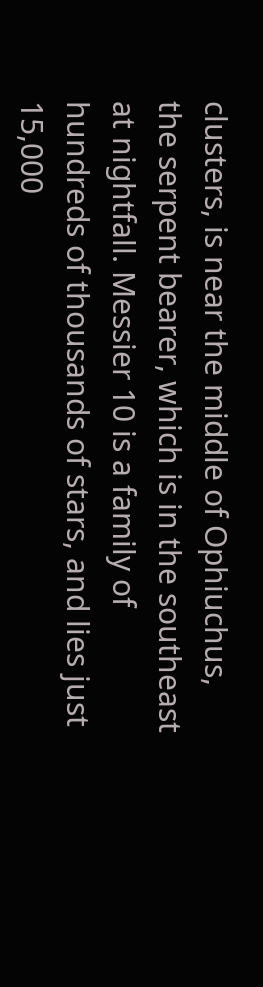clusters, is near the middle of Ophiuchus, the serpent bearer, which is in the southeast at nightfall. Messier 10 is a family of hundreds of thousands of stars, and lies just 15,000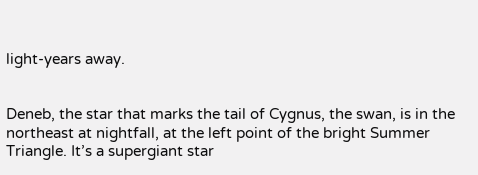light-years away.


Deneb, the star that marks the tail of Cygnus, the swan, is in the northeast at nightfall, at the left point of the bright Summer Triangle. It’s a supergiant star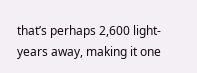that’s perhaps 2,600 light-years away, making it one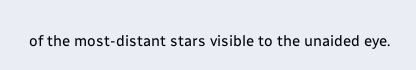of the most-distant stars visible to the unaided eye.